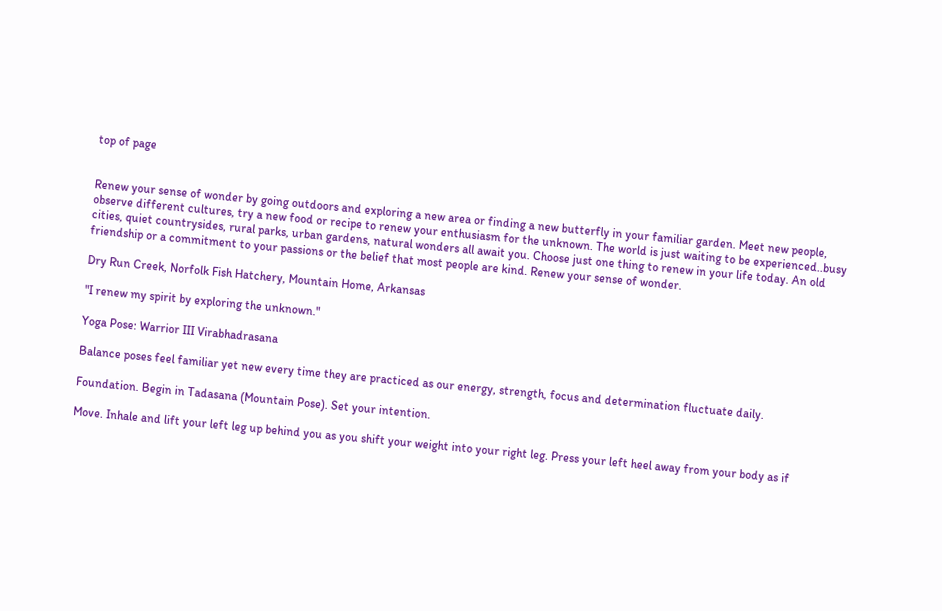top of page


Renew your sense of wonder by going outdoors and exploring a new area or finding a new butterfly in your familiar garden. Meet new people, observe different cultures, try a new food or recipe to renew your enthusiasm for the unknown. The world is just waiting to be experienced..busy cities, quiet countrysides, rural parks, urban gardens, natural wonders all await you. Choose just one thing to renew in your life today. An old friendship or a commitment to your passions or the belief that most people are kind. Renew your sense of wonder.

Dry Run Creek, Norfolk Fish Hatchery, Mountain Home, Arkansas

"I renew my spirit by exploring the unknown."

Yoga Pose: Warrior III Virabhadrasana

Balance poses feel familiar yet new every time they are practiced as our energy, strength, focus and determination fluctuate daily.

Foundation. Begin in Tadasana (Mountain Pose). Set your intention.

Move. Inhale and lift your left leg up behind you as you shift your weight into your right leg. Press your left heel away from your body as if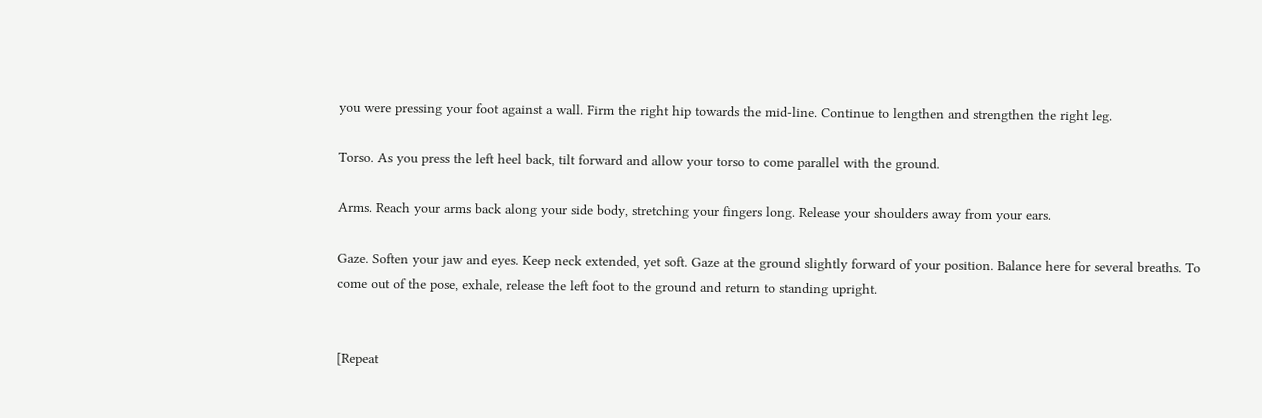you were pressing your foot against a wall. Firm the right hip towards the mid-line. Continue to lengthen and strengthen the right leg.

Torso. As you press the left heel back, tilt forward and allow your torso to come parallel with the ground.

Arms. Reach your arms back along your side body, stretching your fingers long. Release your shoulders away from your ears.

Gaze. Soften your jaw and eyes. Keep neck extended, yet soft. Gaze at the ground slightly forward of your position. Balance here for several breaths. To come out of the pose, exhale, release the left foot to the ground and return to standing upright.


[Repeat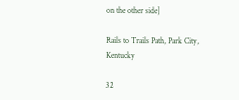on the other side]

Rails to Trails Path, Park City, Kentucky

32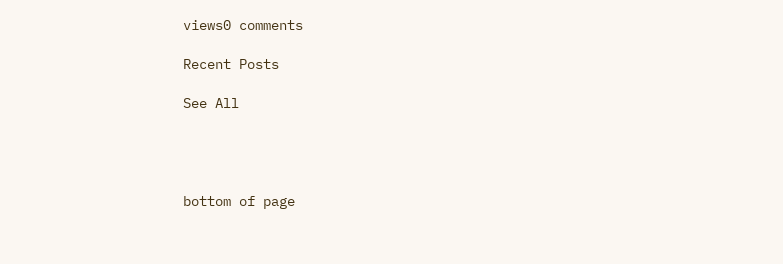views0 comments

Recent Posts

See All




bottom of page